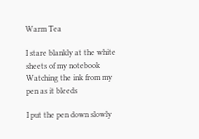Warm Tea

I stare blankly at the white sheets of my notebook
Watching the ink from my pen as it bleeds

I put the pen down slowly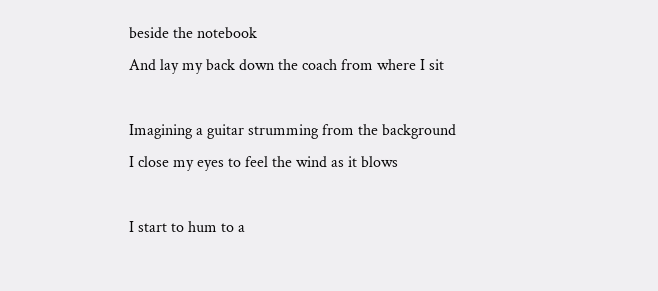beside the notebook
And lay my back down the coach from where I sit

Imagining a guitar strumming from the background
I close my eyes to feel the wind as it blows

I start to hum to a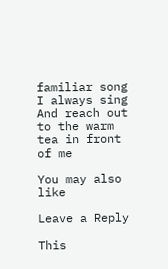familiar song I always sing
And reach out to the warm tea in front of me

You may also like

Leave a Reply

This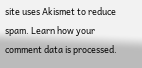site uses Akismet to reduce spam. Learn how your comment data is processed.